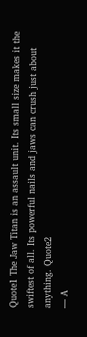Quote1 The Jaw Titan is an assault unit. Its small size makes it the swiftest of all. Its powerful nails and jaws can crush just about anything. Quote2
— A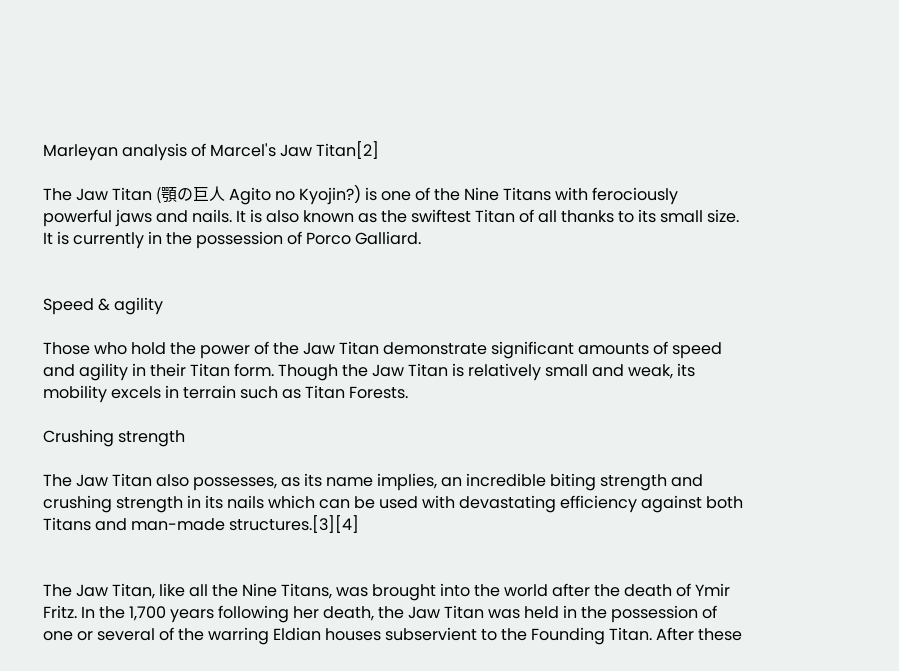Marleyan analysis of Marcel's Jaw Titan[2]

The Jaw Titan (顎の巨人 Agito no Kyojin?) is one of the Nine Titans with ferociously powerful jaws and nails. It is also known as the swiftest Titan of all thanks to its small size. It is currently in the possession of Porco Galliard.


Speed & agility

Those who hold the power of the Jaw Titan demonstrate significant amounts of speed and agility in their Titan form. Though the Jaw Titan is relatively small and weak, its mobility excels in terrain such as Titan Forests.

Crushing strength

The Jaw Titan also possesses, as its name implies, an incredible biting strength and crushing strength in its nails which can be used with devastating efficiency against both Titans and man-made structures.[3][4]


The Jaw Titan, like all the Nine Titans, was brought into the world after the death of Ymir Fritz. In the 1,700 years following her death, the Jaw Titan was held in the possession of one or several of the warring Eldian houses subservient to the Founding Titan. After these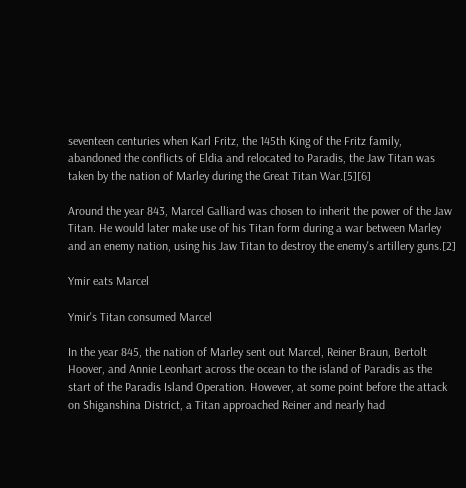seventeen centuries when Karl Fritz, the 145th King of the Fritz family, abandoned the conflicts of Eldia and relocated to Paradis, the Jaw Titan was taken by the nation of Marley during the Great Titan War.[5][6]

Around the year 843, Marcel Galliard was chosen to inherit the power of the Jaw Titan. He would later make use of his Titan form during a war between Marley and an enemy nation, using his Jaw Titan to destroy the enemy's artillery guns.[2]

Ymir eats Marcel

Ymir's Titan consumed Marcel

In the year 845, the nation of Marley sent out Marcel, Reiner Braun, Bertolt Hoover, and Annie Leonhart across the ocean to the island of Paradis as the start of the Paradis Island Operation. However, at some point before the attack on Shiganshina District, a Titan approached Reiner and nearly had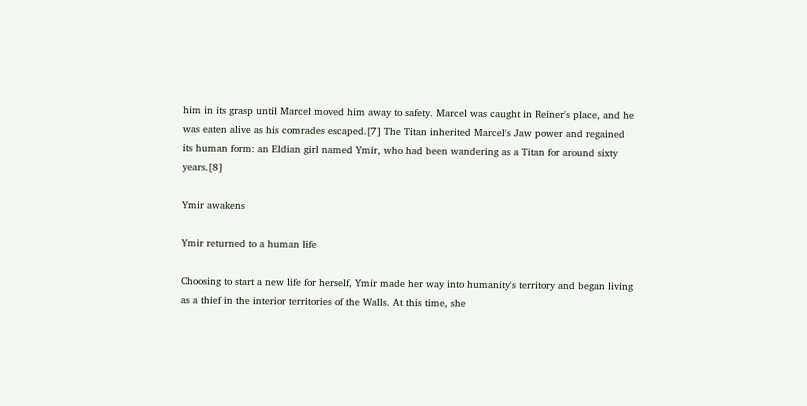him in its grasp until Marcel moved him away to safety. Marcel was caught in Reiner's place, and he was eaten alive as his comrades escaped.[7] The Titan inherited Marcel's Jaw power and regained its human form: an Eldian girl named Ymir, who had been wandering as a Titan for around sixty years.[8]

Ymir awakens

Ymir returned to a human life

Choosing to start a new life for herself, Ymir made her way into humanity's territory and began living as a thief in the interior territories of the Walls. At this time, she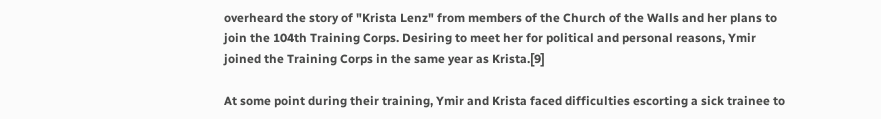overheard the story of "Krista Lenz" from members of the Church of the Walls and her plans to join the 104th Training Corps. Desiring to meet her for political and personal reasons, Ymir joined the Training Corps in the same year as Krista.[9]

At some point during their training, Ymir and Krista faced difficulties escorting a sick trainee to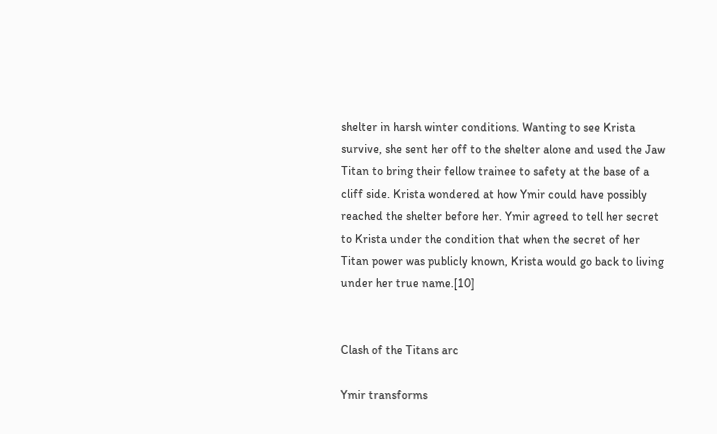shelter in harsh winter conditions. Wanting to see Krista survive, she sent her off to the shelter alone and used the Jaw Titan to bring their fellow trainee to safety at the base of a cliff side. Krista wondered at how Ymir could have possibly reached the shelter before her. Ymir agreed to tell her secret to Krista under the condition that when the secret of her Titan power was publicly known, Krista would go back to living under her true name.[10]


Clash of the Titans arc

Ymir transforms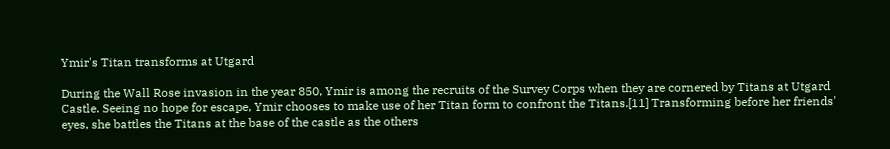Ymir's Titan transforms at Utgard

During the Wall Rose invasion in the year 850, Ymir is among the recruits of the Survey Corps when they are cornered by Titans at Utgard Castle. Seeing no hope for escape, Ymir chooses to make use of her Titan form to confront the Titans.[11] Transforming before her friends' eyes, she battles the Titans at the base of the castle as the others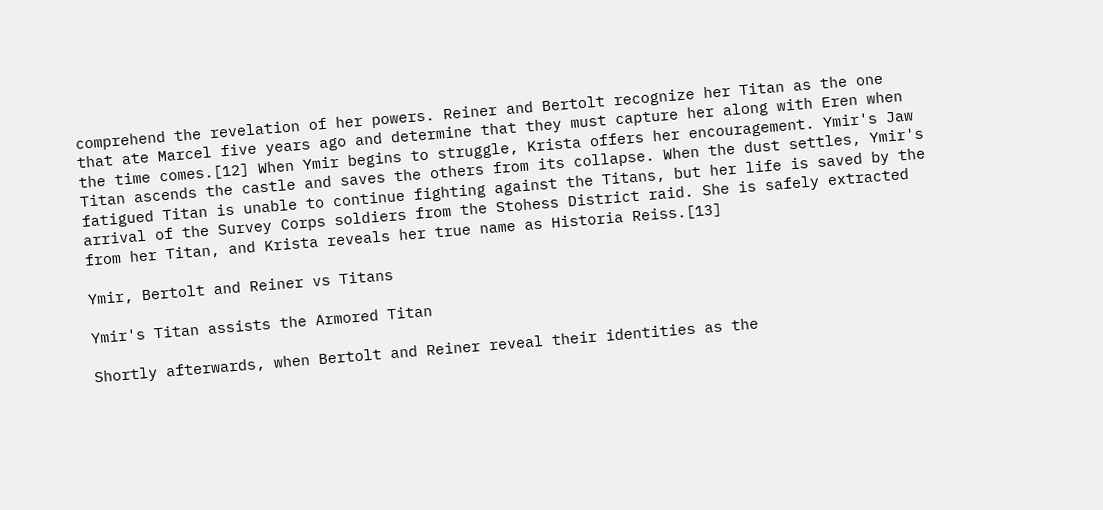comprehend the revelation of her powers. Reiner and Bertolt recognize her Titan as the one that ate Marcel five years ago and determine that they must capture her along with Eren when the time comes.[12] When Ymir begins to struggle, Krista offers her encouragement. Ymir's Jaw Titan ascends the castle and saves the others from its collapse. When the dust settles, Ymir's fatigued Titan is unable to continue fighting against the Titans, but her life is saved by the arrival of the Survey Corps soldiers from the Stohess District raid. She is safely extracted from her Titan, and Krista reveals her true name as Historia Reiss.[13]

Ymir, Bertolt and Reiner vs Titans

Ymir's Titan assists the Armored Titan

Shortly afterwards, when Bertolt and Reiner reveal their identities as the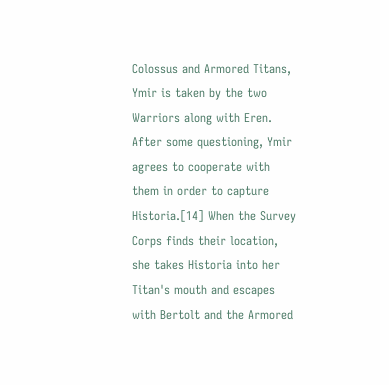Colossus and Armored Titans, Ymir is taken by the two Warriors along with Eren. After some questioning, Ymir agrees to cooperate with them in order to capture Historia.[14] When the Survey Corps finds their location, she takes Historia into her Titan's mouth and escapes with Bertolt and the Armored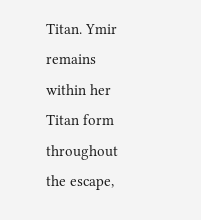Titan. Ymir remains within her Titan form throughout the escape,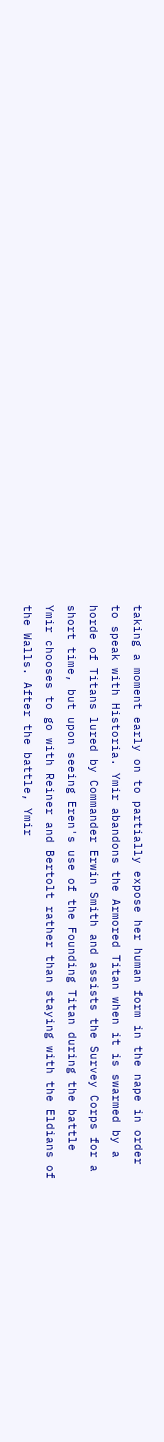taking a moment early on to partially expose her human form in the nape in order to speak with Historia. Ymir abandons the Armored Titan when it is swarmed by a horde of Titans lured by Commander Erwin Smith and assists the Survey Corps for a short time, but upon seeing Eren's use of the Founding Titan during the battle Ymir chooses to go with Reiner and Bertolt rather than staying with the Eldians of the Walls. After the battle, Ymir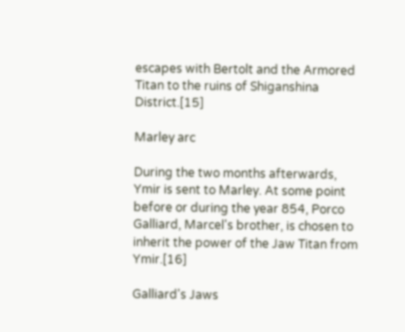escapes with Bertolt and the Armored Titan to the ruins of Shiganshina District.[15]

Marley arc

During the two months afterwards, Ymir is sent to Marley. At some point before or during the year 854, Porco Galliard, Marcel's brother, is chosen to inherit the power of the Jaw Titan from Ymir.[16]

Galliard's Jaws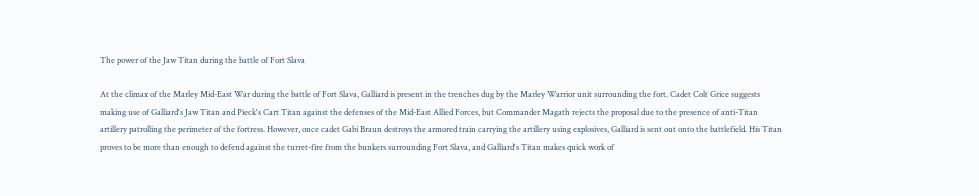The power of the Jaw Titan during the battle of Fort Slava

At the climax of the Marley Mid-East War during the battle of Fort Slava, Galliard is present in the trenches dug by the Marley Warrior unit surrounding the fort. Cadet Colt Grice suggests making use of Galliard's Jaw Titan and Pieck's Cart Titan against the defenses of the Mid-East Allied Forces, but Commander Magath rejects the proposal due to the presence of anti-Titan artillery patrolling the perimeter of the fortress. However, once cadet Gabi Braun destroys the armored train carrying the artillery using explosives, Galliard is sent out onto the battlefield. His Titan proves to be more than enough to defend against the turret-fire from the bunkers surrounding Fort Slava, and Galliard's Titan makes quick work of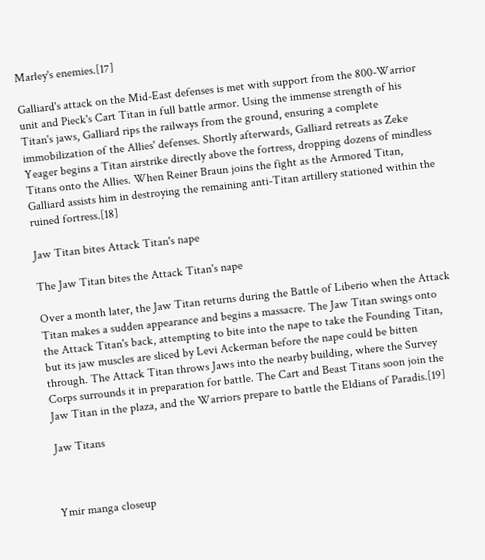Marley's enemies.[17]

Galliard's attack on the Mid-East defenses is met with support from the 800-Warrior unit and Pieck's Cart Titan in full battle armor. Using the immense strength of his Titan's jaws, Galliard rips the railways from the ground, ensuring a complete immobilization of the Allies' defenses. Shortly afterwards, Galliard retreats as Zeke Yeager begins a Titan airstrike directly above the fortress, dropping dozens of mindless Titans onto the Allies. When Reiner Braun joins the fight as the Armored Titan, Galliard assists him in destroying the remaining anti-Titan artillery stationed within the ruined fortress.[18]

Jaw Titan bites Attack Titan's nape

The Jaw Titan bites the Attack Titan's nape

Over a month later, the Jaw Titan returns during the Battle of Liberio when the Attack Titan makes a sudden appearance and begins a massacre. The Jaw Titan swings onto the Attack Titan's back, attempting to bite into the nape to take the Founding Titan, but its jaw muscles are sliced by Levi Ackerman before the nape could be bitten through. The Attack Titan throws Jaws into the nearby building, where the Survey Corps surrounds it in preparation for battle. The Cart and Beast Titans soon join the Jaw Titan in the plaza, and the Warriors prepare to battle the Eldians of Paradis.[19]

Jaw Titans



Ymir manga closeup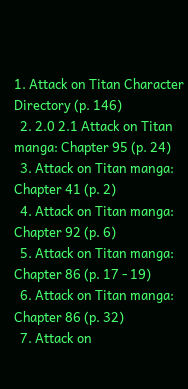1. Attack on Titan Character Directory (p. 146)
  2. 2.0 2.1 Attack on Titan manga: Chapter 95 (p. 24)
  3. Attack on Titan manga: Chapter 41 (p. 2)
  4. Attack on Titan manga: Chapter 92 (p. 6)
  5. Attack on Titan manga: Chapter 86 (p. 17 - 19)
  6. Attack on Titan manga: Chapter 86 (p. 32)
  7. Attack on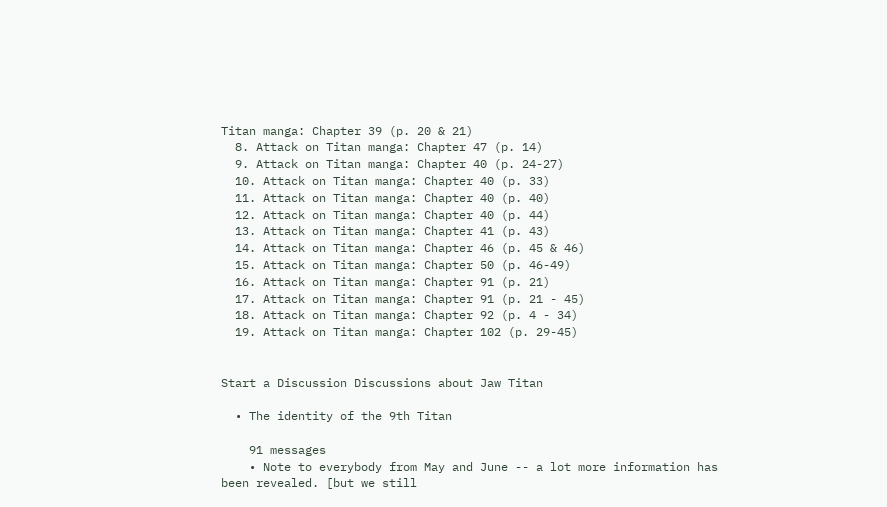Titan manga: Chapter 39 (p. 20 & 21)
  8. Attack on Titan manga: Chapter 47 (p. 14)
  9. Attack on Titan manga: Chapter 40 (p. 24-27)
  10. Attack on Titan manga: Chapter 40 (p. 33)
  11. Attack on Titan manga: Chapter 40 (p. 40)
  12. Attack on Titan manga: Chapter 40 (p. 44)
  13. Attack on Titan manga: Chapter 41 (p. 43)
  14. Attack on Titan manga: Chapter 46 (p. 45 & 46)
  15. Attack on Titan manga: Chapter 50 (p. 46-49)
  16. Attack on Titan manga: Chapter 91 (p. 21)
  17. Attack on Titan manga: Chapter 91 (p. 21 - 45)
  18. Attack on Titan manga: Chapter 92 (p. 4 - 34)
  19. Attack on Titan manga: Chapter 102 (p. 29-45)


Start a Discussion Discussions about Jaw Titan

  • The identity of the 9th Titan

    91 messages
    • Note to everybody from May and June -- a lot more information has been revealed. [but we still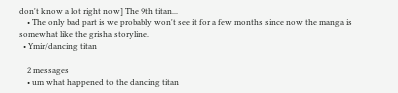don't know a lot right now] The 9th titan...
    • The only bad part is we probably won't see it for a few months since now the manga is somewhat like the grisha storyline.
  • Ymir/dancing titan

    2 messages
    • um what happened to the dancing titan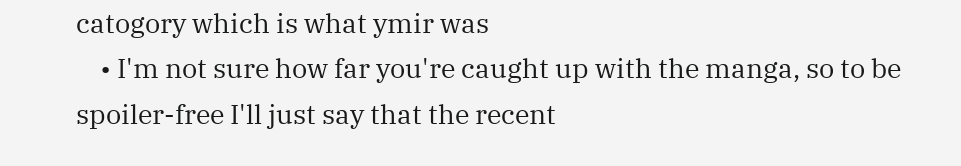catogory which is what ymir was
    • I'm not sure how far you're caught up with the manga, so to be spoiler-free I'll just say that the recent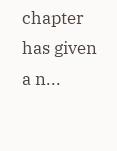chapter has given a n...